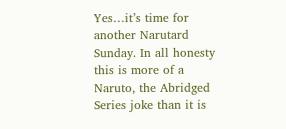Yes…it’s time for another Narutard Sunday. In all honesty this is more of a Naruto, the Abridged Series joke than it is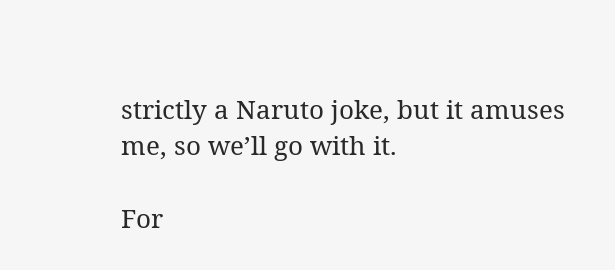strictly a Naruto joke, but it amuses me, so we’ll go with it.

For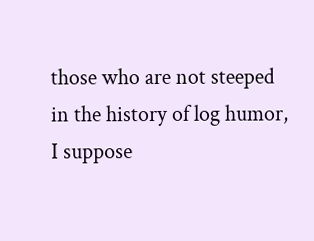those who are not steeped in the history of log humor, I suppose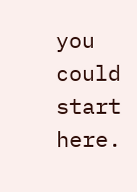you could start here.